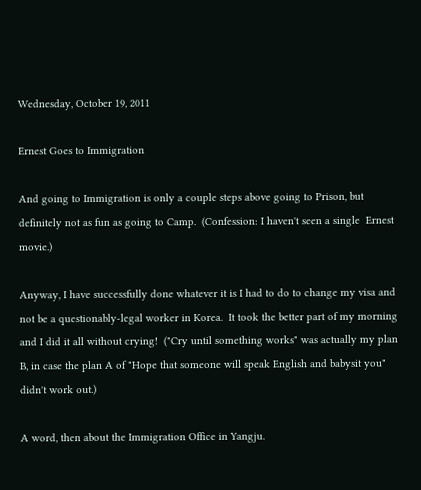Wednesday, October 19, 2011

Ernest Goes to Immigration

And going to Immigration is only a couple steps above going to Prison, but definitely not as fun as going to Camp.  (Confession: I haven't seen a single  Ernest movie.)

Anyway, I have successfully done whatever it is I had to do to change my visa and not be a questionably-legal worker in Korea.  It took the better part of my morning and I did it all without crying!  ("Cry until something works" was actually my plan B, in case the plan A of "Hope that someone will speak English and babysit you" didn't work out.)

A word, then about the Immigration Office in Yangju.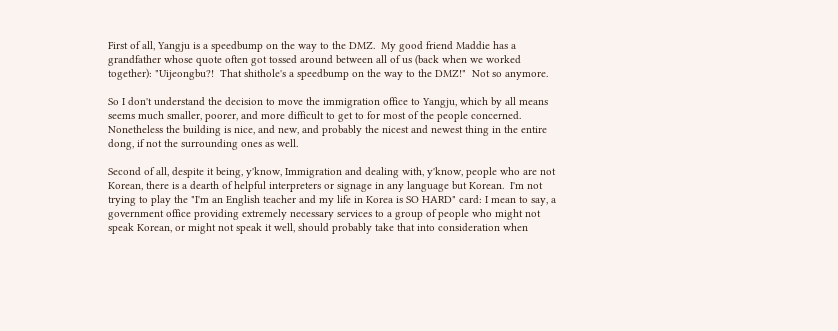First of all, Yangju is a speedbump on the way to the DMZ.  My good friend Maddie has a grandfather whose quote often got tossed around between all of us (back when we worked together): "Uijeongbu?!  That shithole's a speedbump on the way to the DMZ!"  Not so anymore.

So I don't understand the decision to move the immigration office to Yangju, which by all means seems much smaller, poorer, and more difficult to get to for most of the people concerned.  Nonetheless the building is nice, and new, and probably the nicest and newest thing in the entire dong, if not the surrounding ones as well.

Second of all, despite it being, y'know, Immigration and dealing with, y'know, people who are not Korean, there is a dearth of helpful interpreters or signage in any language but Korean.  I'm not trying to play the "I'm an English teacher and my life in Korea is SO HARD" card: I mean to say, a government office providing extremely necessary services to a group of people who might not speak Korean, or might not speak it well, should probably take that into consideration when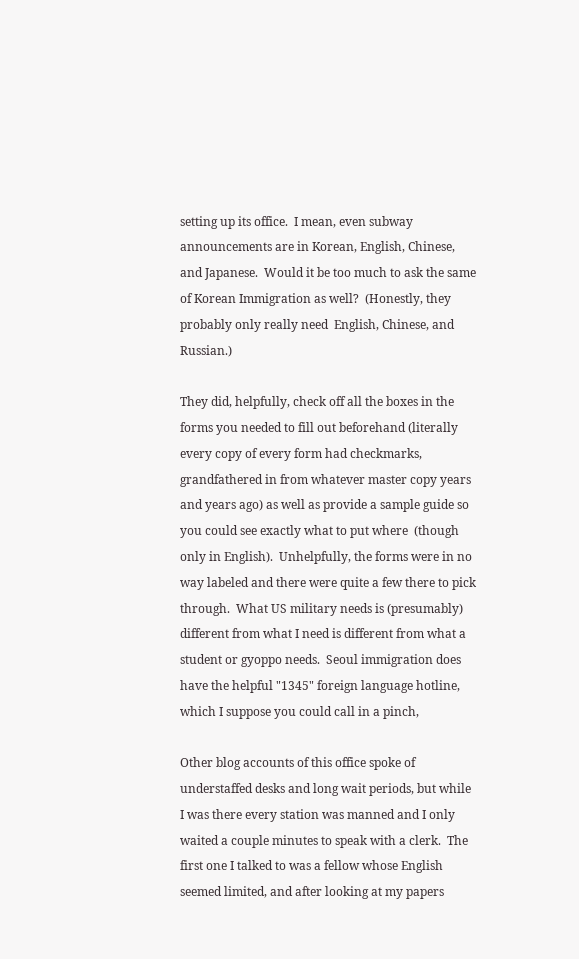setting up its office.  I mean, even subway announcements are in Korean, English, Chinese, and Japanese.  Would it be too much to ask the same of Korean Immigration as well?  (Honestly, they probably only really need  English, Chinese, and Russian.)

They did, helpfully, check off all the boxes in the forms you needed to fill out beforehand (literally every copy of every form had checkmarks, grandfathered in from whatever master copy years and years ago) as well as provide a sample guide so you could see exactly what to put where  (though only in English).  Unhelpfully, the forms were in no way labeled and there were quite a few there to pick through.  What US military needs is (presumably) different from what I need is different from what a student or gyoppo needs.  Seoul immigration does have the helpful "1345" foreign language hotline, which I suppose you could call in a pinch,

Other blog accounts of this office spoke of understaffed desks and long wait periods, but while I was there every station was manned and I only waited a couple minutes to speak with a clerk.  The first one I talked to was a fellow whose English seemed limited, and after looking at my papers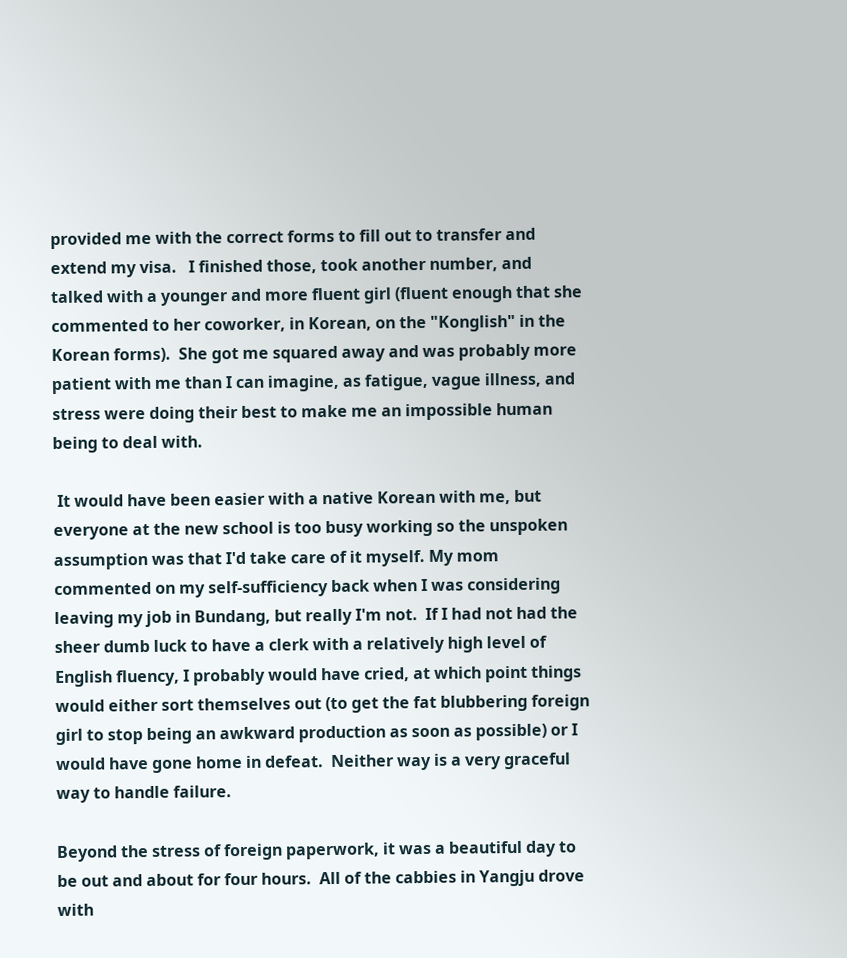provided me with the correct forms to fill out to transfer and extend my visa.   I finished those, took another number, and talked with a younger and more fluent girl (fluent enough that she commented to her coworker, in Korean, on the "Konglish" in the Korean forms).  She got me squared away and was probably more patient with me than I can imagine, as fatigue, vague illness, and stress were doing their best to make me an impossible human being to deal with.

 It would have been easier with a native Korean with me, but everyone at the new school is too busy working so the unspoken assumption was that I'd take care of it myself. My mom commented on my self-sufficiency back when I was considering leaving my job in Bundang, but really I'm not.  If I had not had the sheer dumb luck to have a clerk with a relatively high level of English fluency, I probably would have cried, at which point things would either sort themselves out (to get the fat blubbering foreign girl to stop being an awkward production as soon as possible) or I would have gone home in defeat.  Neither way is a very graceful way to handle failure.

Beyond the stress of foreign paperwork, it was a beautiful day to be out and about for four hours.  All of the cabbies in Yangju drove with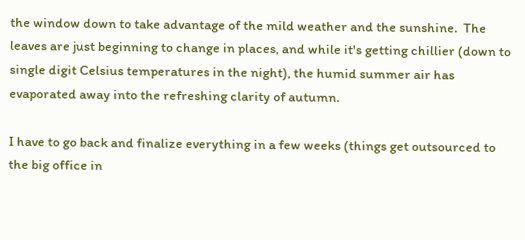the window down to take advantage of the mild weather and the sunshine.  The leaves are just beginning to change in places, and while it's getting chillier (down to single digit Celsius temperatures in the night), the humid summer air has evaporated away into the refreshing clarity of autumn.

I have to go back and finalize everything in a few weeks (things get outsourced to the big office in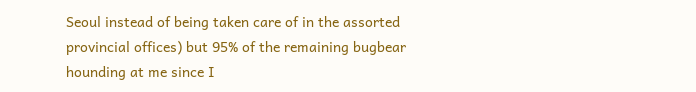Seoul instead of being taken care of in the assorted provincial offices) but 95% of the remaining bugbear hounding at me since I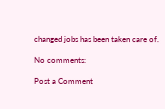changed jobs has been taken care of.

No comments:

Post a Comment